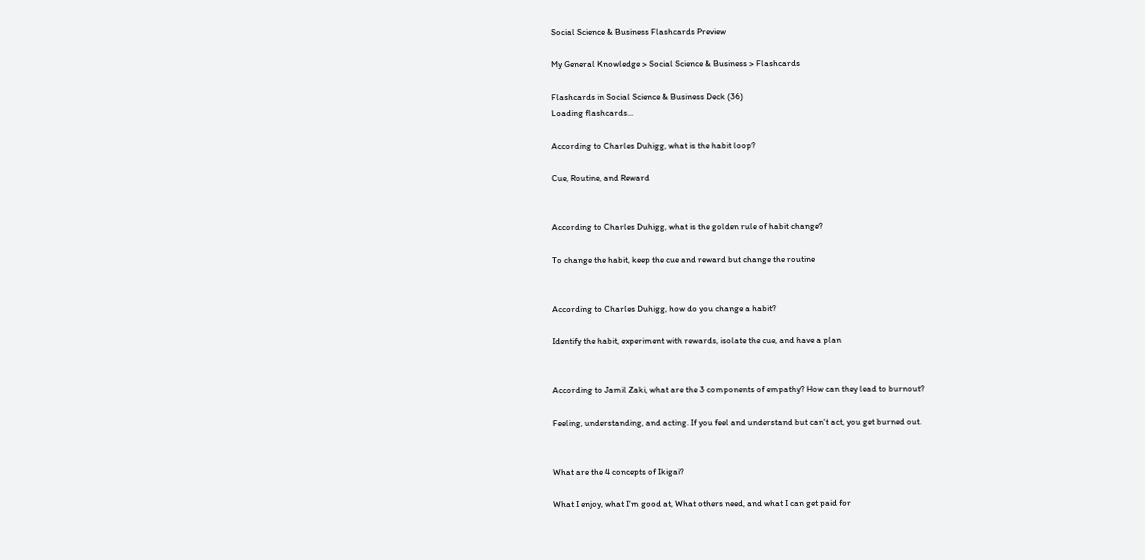Social Science & Business Flashcards Preview

My General Knowledge > Social Science & Business > Flashcards

Flashcards in Social Science & Business Deck (36)
Loading flashcards...

According to Charles Duhigg, what is the habit loop?

Cue, Routine, and Reward


According to Charles Duhigg, what is the golden rule of habit change?

To change the habit, keep the cue and reward but change the routine


According to Charles Duhigg, how do you change a habit?

Identify the habit, experiment with rewards, isolate the cue, and have a plan


According to Jamil Zaki, what are the 3 components of empathy? How can they lead to burnout?

Feeling, understanding, and acting. If you feel and understand but can't act, you get burned out.


What are the 4 concepts of Ikigai?

What I enjoy, what I'm good at, What others need, and what I can get paid for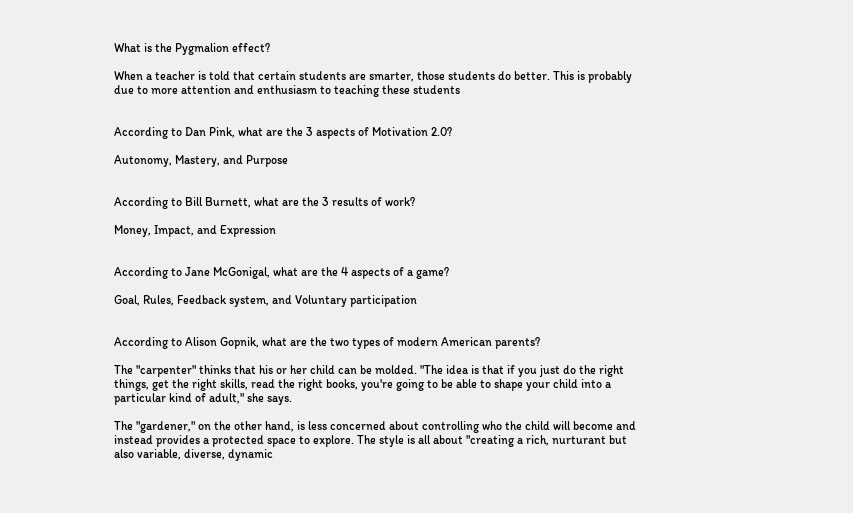What is the Pygmalion effect?

When a teacher is told that certain students are smarter, those students do better. This is probably due to more attention and enthusiasm to teaching these students


According to Dan Pink, what are the 3 aspects of Motivation 2.0?

Autonomy, Mastery, and Purpose


According to Bill Burnett, what are the 3 results of work?

Money, Impact, and Expression


According to Jane McGonigal, what are the 4 aspects of a game?

Goal, Rules, Feedback system, and Voluntary participation


According to Alison Gopnik, what are the two types of modern American parents?

The "carpenter" thinks that his or her child can be molded. "The idea is that if you just do the right things, get the right skills, read the right books, you're going to be able to shape your child into a particular kind of adult," she says.

The "gardener," on the other hand, is less concerned about controlling who the child will become and instead provides a protected space to explore. The style is all about "creating a rich, nurturant but also variable, diverse, dynamic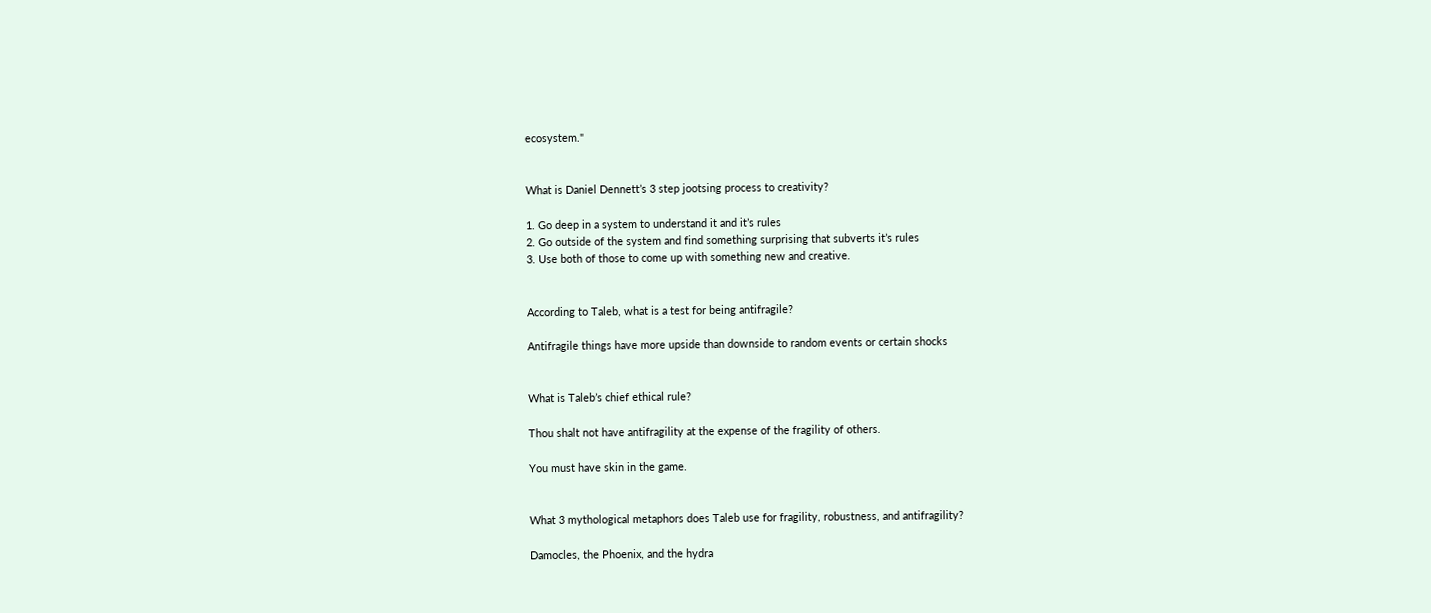ecosystem."


What is Daniel Dennett’s 3 step jootsing process to creativity?

1. Go deep in a system to understand it and it’s rules
2. Go outside of the system and find something surprising that subverts it’s rules
3. Use both of those to come up with something new and creative.


According to Taleb, what is a test for being antifragile?

Antifragile things have more upside than downside to random events or certain shocks


What is Taleb’s chief ethical rule?

Thou shalt not have antifragility at the expense of the fragility of others.

You must have skin in the game.


What 3 mythological metaphors does Taleb use for fragility, robustness, and antifragility?

Damocles, the Phoenix, and the hydra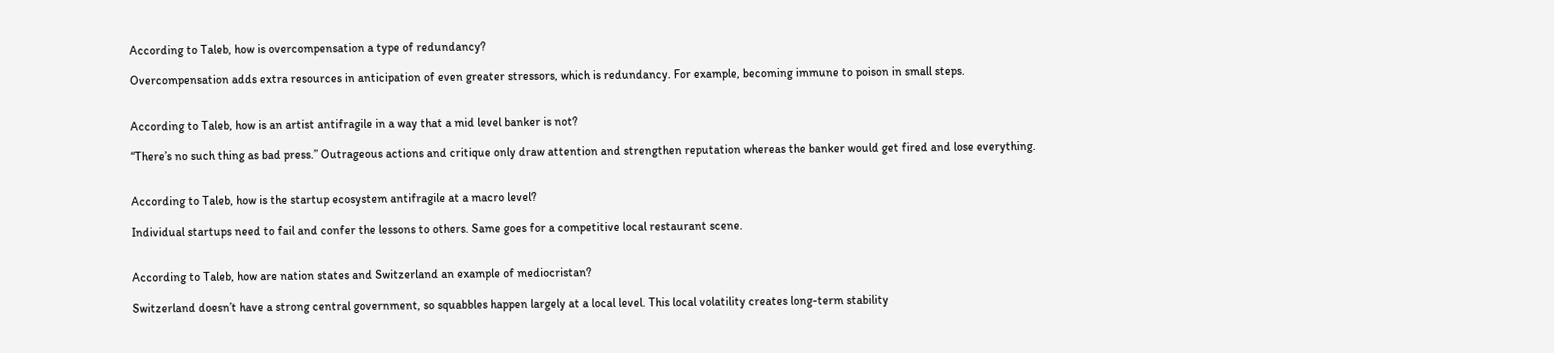According to Taleb, how is overcompensation a type of redundancy?

Overcompensation adds extra resources in anticipation of even greater stressors, which is redundancy. For example, becoming immune to poison in small steps.


According to Taleb, how is an artist antifragile in a way that a mid level banker is not?

“There’s no such thing as bad press.” Outrageous actions and critique only draw attention and strengthen reputation whereas the banker would get fired and lose everything.


According to Taleb, how is the startup ecosystem antifragile at a macro level?

Individual startups need to fail and confer the lessons to others. Same goes for a competitive local restaurant scene.


According to Taleb, how are nation states and Switzerland an example of mediocristan?

Switzerland doesn’t have a strong central government, so squabbles happen largely at a local level. This local volatility creates long-term stability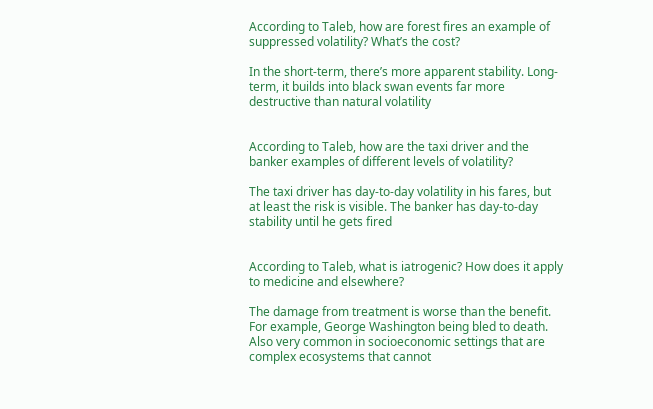According to Taleb, how are forest fires an example of suppressed volatility? What’s the cost?

In the short-term, there’s more apparent stability. Long-term, it builds into black swan events far more destructive than natural volatility


According to Taleb, how are the taxi driver and the banker examples of different levels of volatility?

The taxi driver has day-to-day volatility in his fares, but at least the risk is visible. The banker has day-to-day stability until he gets fired


According to Taleb, what is iatrogenic? How does it apply to medicine and elsewhere?

The damage from treatment is worse than the benefit. For example, George Washington being bled to death. Also very common in socioeconomic settings that are complex ecosystems that cannot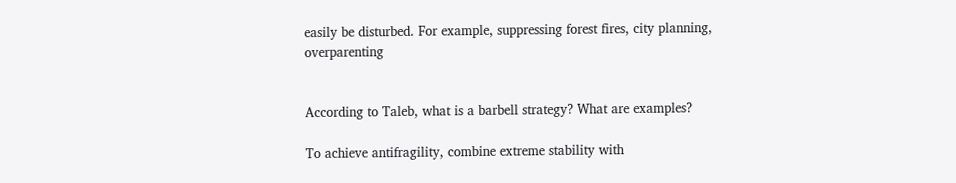easily be disturbed. For example, suppressing forest fires, city planning, overparenting


According to Taleb, what is a barbell strategy? What are examples?

To achieve antifragility, combine extreme stability with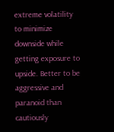extreme volatility to minimize downside while getting exposure to upside. Better to be aggressive and paranoid than cautiously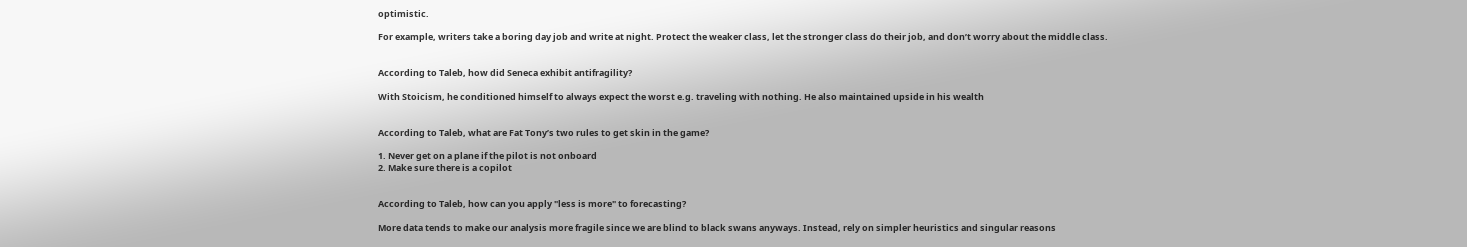optimistic.

For example, writers take a boring day job and write at night. Protect the weaker class, let the stronger class do their job, and don’t worry about the middle class.


According to Taleb, how did Seneca exhibit antifragility?

With Stoicism, he conditioned himself to always expect the worst e.g. traveling with nothing. He also maintained upside in his wealth


According to Taleb, what are Fat Tony’s two rules to get skin in the game?

1. Never get on a plane if the pilot is not onboard
2. Make sure there is a copilot


According to Taleb, how can you apply "less is more" to forecasting?

More data tends to make our analysis more fragile since we are blind to black swans anyways. Instead, rely on simpler heuristics and singular reasons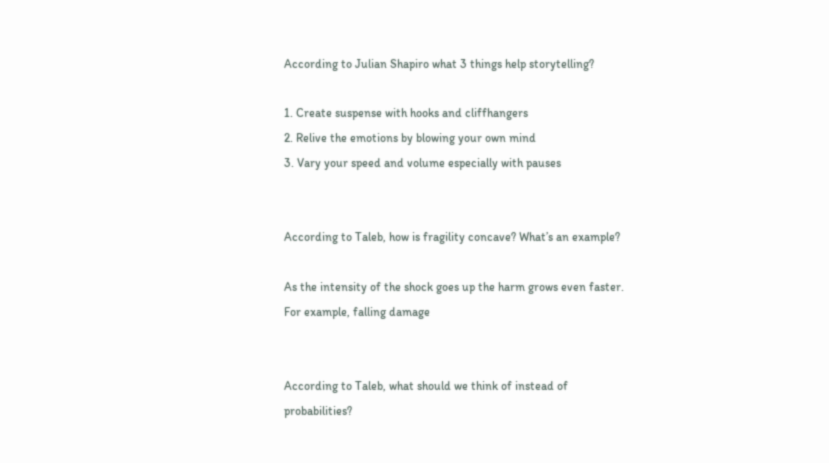According to Julian Shapiro what 3 things help storytelling?

1. Create suspense with hooks and cliffhangers
2. Relive the emotions by blowing your own mind
3. Vary your speed and volume especially with pauses


According to Taleb, how is fragility concave? What’s an example?

As the intensity of the shock goes up the harm grows even faster. For example, falling damage


According to Taleb, what should we think of instead of probabilities?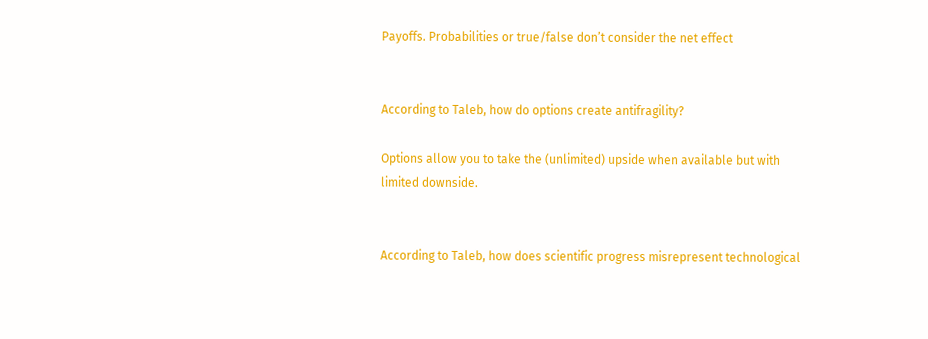Payoffs. Probabilities or true/false don’t consider the net effect


According to Taleb, how do options create antifragility?

Options allow you to take the (unlimited) upside when available but with limited downside.


According to Taleb, how does scientific progress misrepresent technological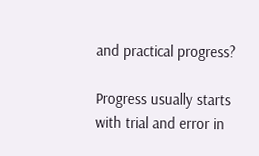and practical progress?

Progress usually starts with trial and error in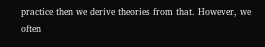practice then we derive theories from that. However, we often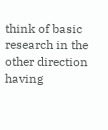think of basic research in the other direction having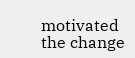motivated the change